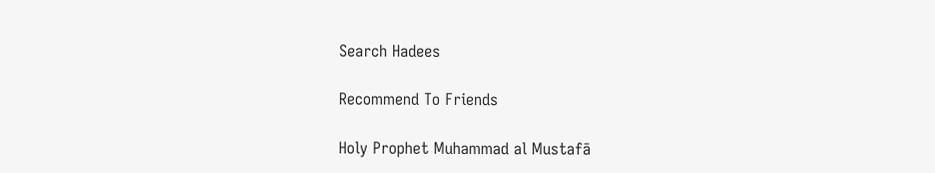Search Hadees

Recommend To Friends

Holy Prophet Muhammad al Mustafā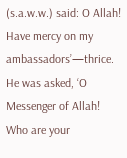(s.a.w.w.) said: O Allah! Have mercy on my ambassadors’—thrice. He was asked, ‘O Messenger of Allah! Who are your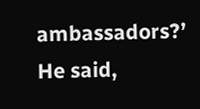ambassadors?’ He said,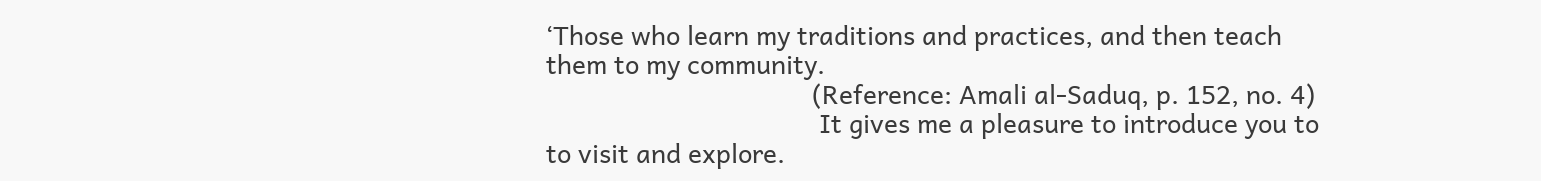‘Those who learn my traditions and practices, and then teach them to my community.
                                      (Reference: Amali al-Saduq, p. 152, no. 4)
                                       It gives me a pleasure to introduce you to to visit and explore.